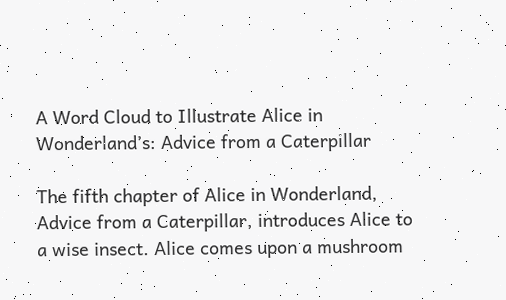A Word Cloud to Illustrate Alice in Wonderland’s: Advice from a Caterpillar

The fifth chapter of Alice in Wonderland, Advice from a Caterpillar, introduces Alice to a wise insect. Alice comes upon a mushroom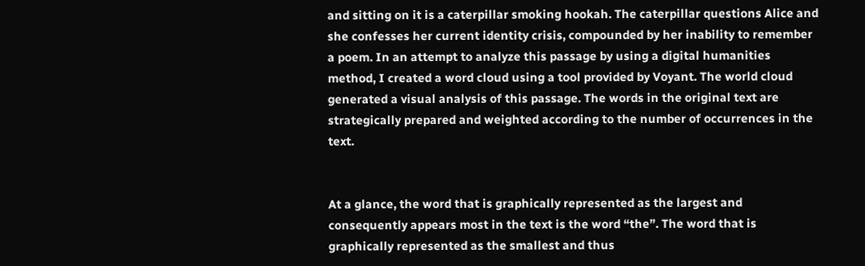and sitting on it is a caterpillar smoking hookah. The caterpillar questions Alice and she confesses her current identity crisis, compounded by her inability to remember a poem. In an attempt to analyze this passage by using a digital humanities method, I created a word cloud using a tool provided by Voyant. The world cloud generated a visual analysis of this passage. The words in the original text are strategically prepared and weighted according to the number of occurrences in the text.


At a glance, the word that is graphically represented as the largest and consequently appears most in the text is the word “the”. The word that is graphically represented as the smallest and thus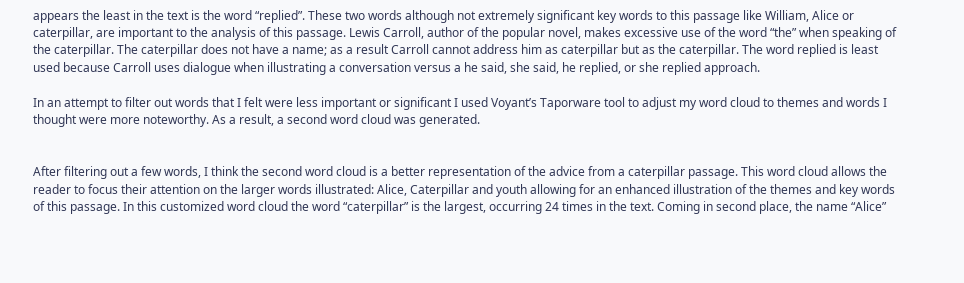appears the least in the text is the word “replied”. These two words although not extremely significant key words to this passage like William, Alice or caterpillar, are important to the analysis of this passage. Lewis Carroll, author of the popular novel, makes excessive use of the word “the” when speaking of the caterpillar. The caterpillar does not have a name; as a result Carroll cannot address him as caterpillar but as the caterpillar. The word replied is least used because Carroll uses dialogue when illustrating a conversation versus a he said, she said, he replied, or she replied approach.

In an attempt to filter out words that I felt were less important or significant I used Voyant’s Taporware tool to adjust my word cloud to themes and words I thought were more noteworthy. As a result, a second word cloud was generated.


After filtering out a few words, I think the second word cloud is a better representation of the advice from a caterpillar passage. This word cloud allows the reader to focus their attention on the larger words illustrated: Alice, Caterpillar and youth allowing for an enhanced illustration of the themes and key words of this passage. In this customized word cloud the word “caterpillar” is the largest, occurring 24 times in the text. Coming in second place, the name “Alice”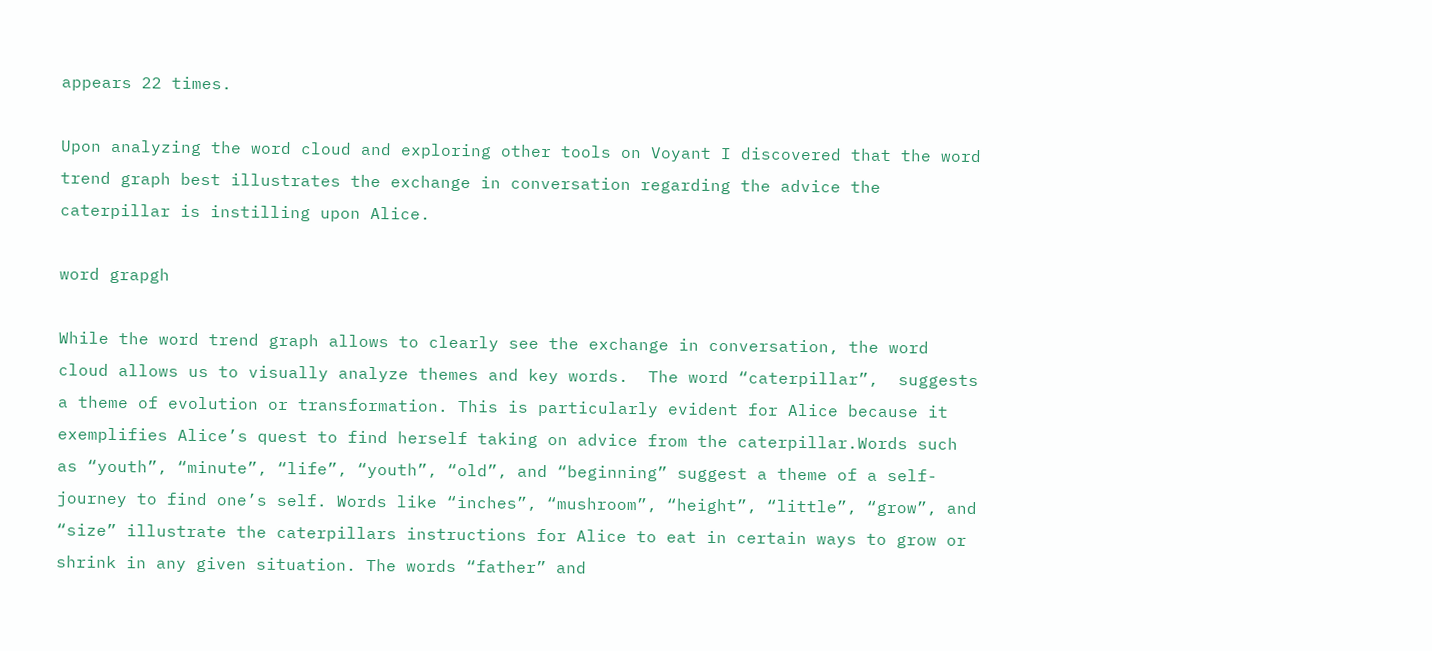appears 22 times.

Upon analyzing the word cloud and exploring other tools on Voyant I discovered that the word trend graph best illustrates the exchange in conversation regarding the advice the caterpillar is instilling upon Alice.

word grapgh

While the word trend graph allows to clearly see the exchange in conversation, the word cloud allows us to visually analyze themes and key words.  The word “caterpillar”,  suggests a theme of evolution or transformation. This is particularly evident for Alice because it exemplifies Alice’s quest to find herself taking on advice from the caterpillar.Words such as “youth”, “minute”, “life”, “youth”, “old”, and “beginning” suggest a theme of a self-journey to find one’s self. Words like “inches”, “mushroom”, “height”, “little”, “grow”, and “size” illustrate the caterpillars instructions for Alice to eat in certain ways to grow or shrink in any given situation. The words “father” and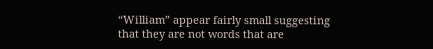“William” appear fairly small suggesting that they are not words that are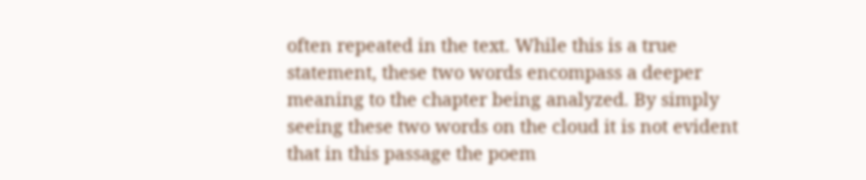often repeated in the text. While this is a true statement, these two words encompass a deeper meaning to the chapter being analyzed. By simply seeing these two words on the cloud it is not evident that in this passage the poem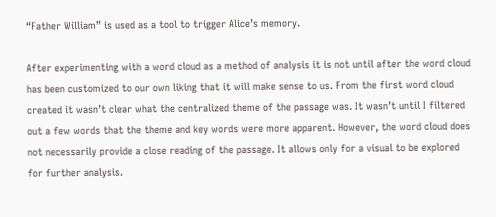“Father William” is used as a tool to trigger Alice’s memory.

After experimenting with a word cloud as a method of analysis it is not until after the word cloud has been customized to our own liking that it will make sense to us. From the first word cloud created it wasn’t clear what the centralized theme of the passage was. It wasn’t until I filtered out a few words that the theme and key words were more apparent. However, the word cloud does not necessarily provide a close reading of the passage. It allows only for a visual to be explored for further analysis.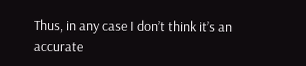Thus, in any case I don’t think it’s an accurate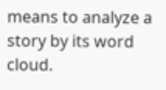means to analyze a story by its word cloud.